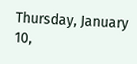Thursday, January 10,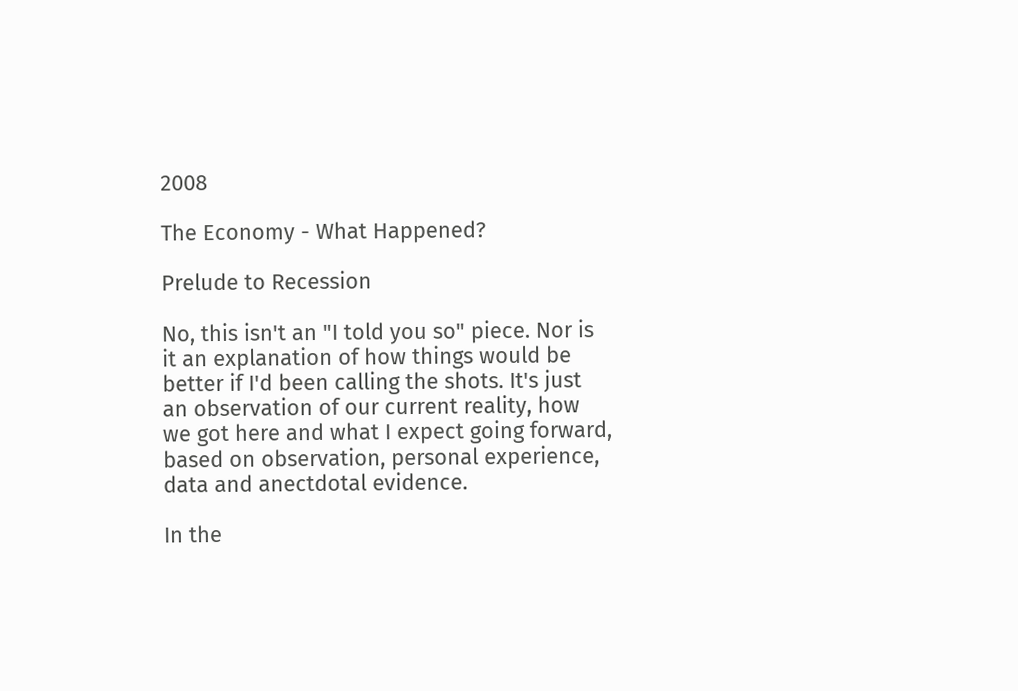2008

The Economy - What Happened?

Prelude to Recession

No, this isn't an "I told you so" piece. Nor is it an explanation of how things would be better if I'd been calling the shots. It's just an observation of our current reality, how we got here and what I expect going forward, based on observation, personal experience, data and anectdotal evidence.

In the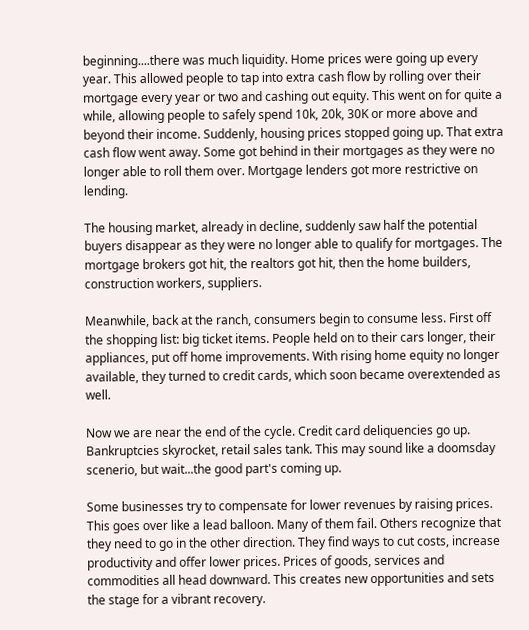beginning....there was much liquidity. Home prices were going up every year. This allowed people to tap into extra cash flow by rolling over their mortgage every year or two and cashing out equity. This went on for quite a while, allowing people to safely spend 10k, 20k, 30K or more above and beyond their income. Suddenly, housing prices stopped going up. That extra cash flow went away. Some got behind in their mortgages as they were no longer able to roll them over. Mortgage lenders got more restrictive on lending.

The housing market, already in decline, suddenly saw half the potential buyers disappear as they were no longer able to qualify for mortgages. The mortgage brokers got hit, the realtors got hit, then the home builders, construction workers, suppliers.

Meanwhile, back at the ranch, consumers begin to consume less. First off the shopping list: big ticket items. People held on to their cars longer, their appliances, put off home improvements. With rising home equity no longer available, they turned to credit cards, which soon became overextended as well.

Now we are near the end of the cycle. Credit card deliquencies go up. Bankruptcies skyrocket, retail sales tank. This may sound like a doomsday scenerio, but wait...the good part's coming up.

Some businesses try to compensate for lower revenues by raising prices. This goes over like a lead balloon. Many of them fail. Others recognize that they need to go in the other direction. They find ways to cut costs, increase productivity and offer lower prices. Prices of goods, services and commodities all head downward. This creates new opportunities and sets the stage for a vibrant recovery.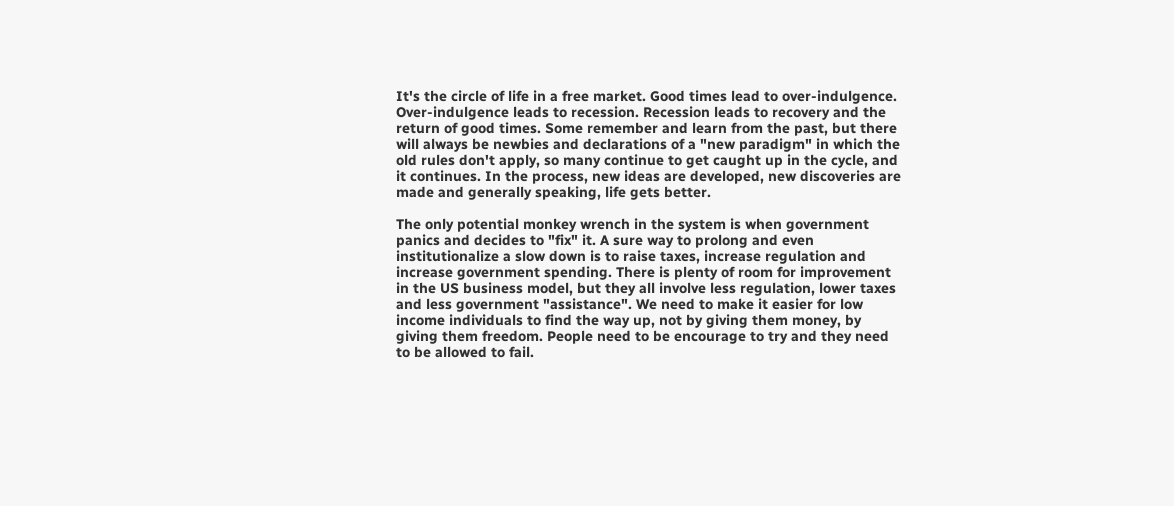It's the circle of life in a free market. Good times lead to over-indulgence. Over-indulgence leads to recession. Recession leads to recovery and the return of good times. Some remember and learn from the past, but there will always be newbies and declarations of a "new paradigm" in which the old rules don't apply, so many continue to get caught up in the cycle, and it continues. In the process, new ideas are developed, new discoveries are made and generally speaking, life gets better.

The only potential monkey wrench in the system is when government panics and decides to "fix" it. A sure way to prolong and even institutionalize a slow down is to raise taxes, increase regulation and increase government spending. There is plenty of room for improvement in the US business model, but they all involve less regulation, lower taxes and less government "assistance". We need to make it easier for low income individuals to find the way up, not by giving them money, by giving them freedom. People need to be encourage to try and they need to be allowed to fail.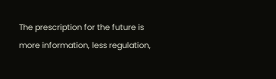The prescription for the future is more information, less regulation,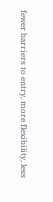fewer barriers to entry, more flexibility, less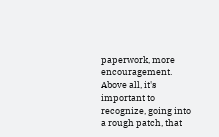paperwork, more encouragement. Above all, it's important to recognize, going into a rough patch, that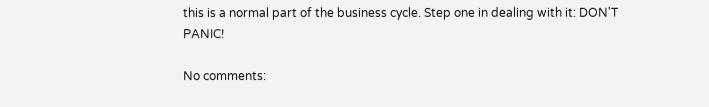this is a normal part of the business cycle. Step one in dealing with it: DON'T PANIC!

No comments: